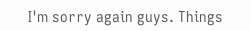I'm sorry again guys. Things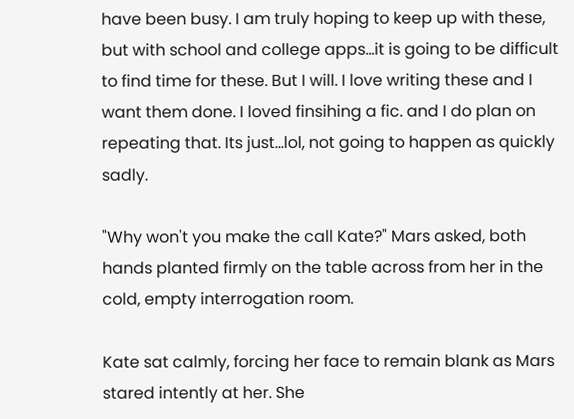have been busy. I am truly hoping to keep up with these, but with school and college apps...it is going to be difficult to find time for these. But I will. I love writing these and I want them done. I loved finsihing a fic. and I do plan on repeating that. Its just...lol, not going to happen as quickly sadly.

"Why won't you make the call Kate?" Mars asked, both hands planted firmly on the table across from her in the cold, empty interrogation room.

Kate sat calmly, forcing her face to remain blank as Mars stared intently at her. She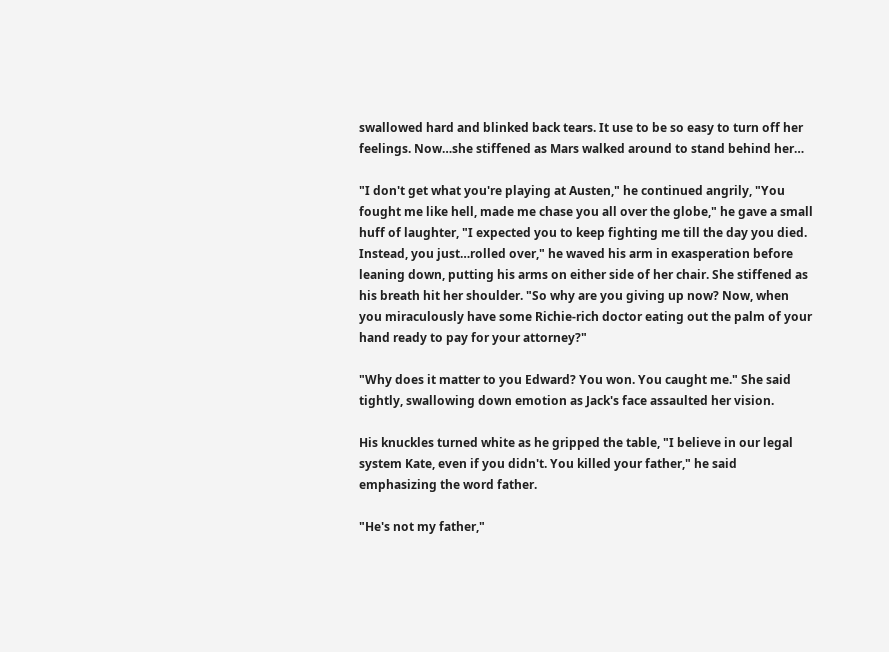swallowed hard and blinked back tears. It use to be so easy to turn off her feelings. Now…she stiffened as Mars walked around to stand behind her…

"I don't get what you're playing at Austen," he continued angrily, "You fought me like hell, made me chase you all over the globe," he gave a small huff of laughter, "I expected you to keep fighting me till the day you died. Instead, you just…rolled over," he waved his arm in exasperation before leaning down, putting his arms on either side of her chair. She stiffened as his breath hit her shoulder. "So why are you giving up now? Now, when you miraculously have some Richie-rich doctor eating out the palm of your hand ready to pay for your attorney?"

"Why does it matter to you Edward? You won. You caught me." She said tightly, swallowing down emotion as Jack's face assaulted her vision.

His knuckles turned white as he gripped the table, "I believe in our legal system Kate, even if you didn't. You killed your father," he said emphasizing the word father.

"He's not my father,"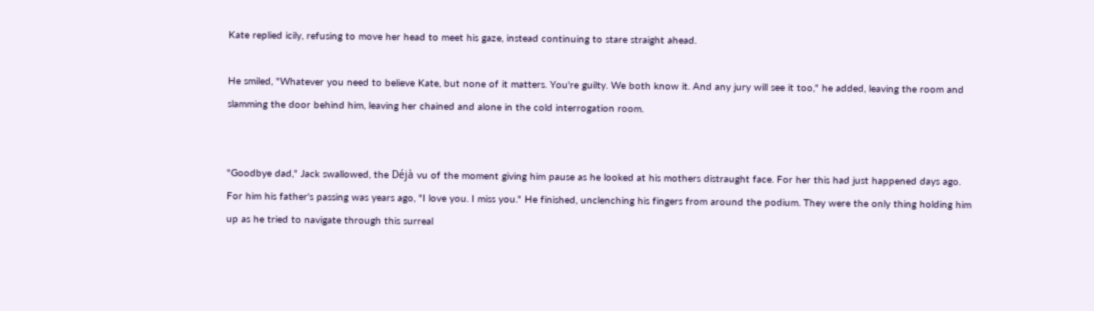Kate replied icily, refusing to move her head to meet his gaze, instead continuing to stare straight ahead.

He smiled, "Whatever you need to believe Kate, but none of it matters. You're guilty. We both know it. And any jury will see it too," he added, leaving the room and slamming the door behind him, leaving her chained and alone in the cold interrogation room.


"Goodbye dad," Jack swallowed, the Déjà vu of the moment giving him pause as he looked at his mothers distraught face. For her this had just happened days ago. For him his father's passing was years ago, "I love you. I miss you." He finished, unclenching his fingers from around the podium. They were the only thing holding him up as he tried to navigate through this surreal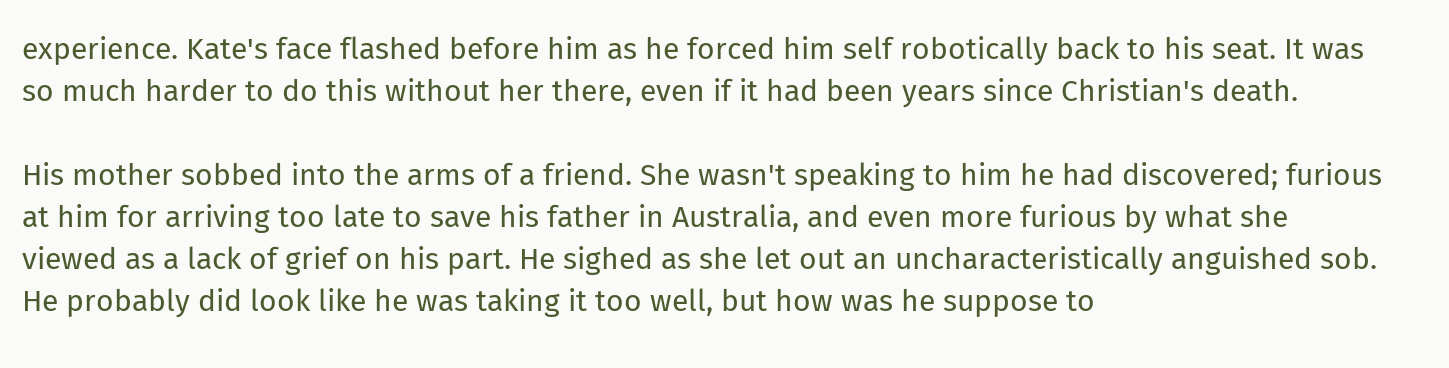experience. Kate's face flashed before him as he forced him self robotically back to his seat. It was so much harder to do this without her there, even if it had been years since Christian's death.

His mother sobbed into the arms of a friend. She wasn't speaking to him he had discovered; furious at him for arriving too late to save his father in Australia, and even more furious by what she viewed as a lack of grief on his part. He sighed as she let out an uncharacteristically anguished sob. He probably did look like he was taking it too well, but how was he suppose to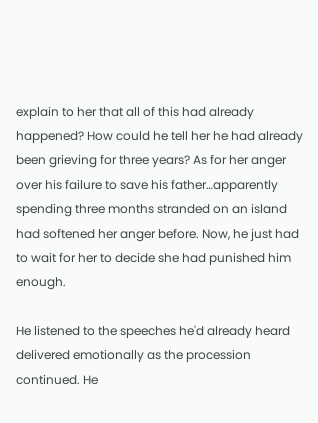explain to her that all of this had already happened? How could he tell her he had already been grieving for three years? As for her anger over his failure to save his father…apparently spending three months stranded on an island had softened her anger before. Now, he just had to wait for her to decide she had punished him enough.

He listened to the speeches he'd already heard delivered emotionally as the procession continued. He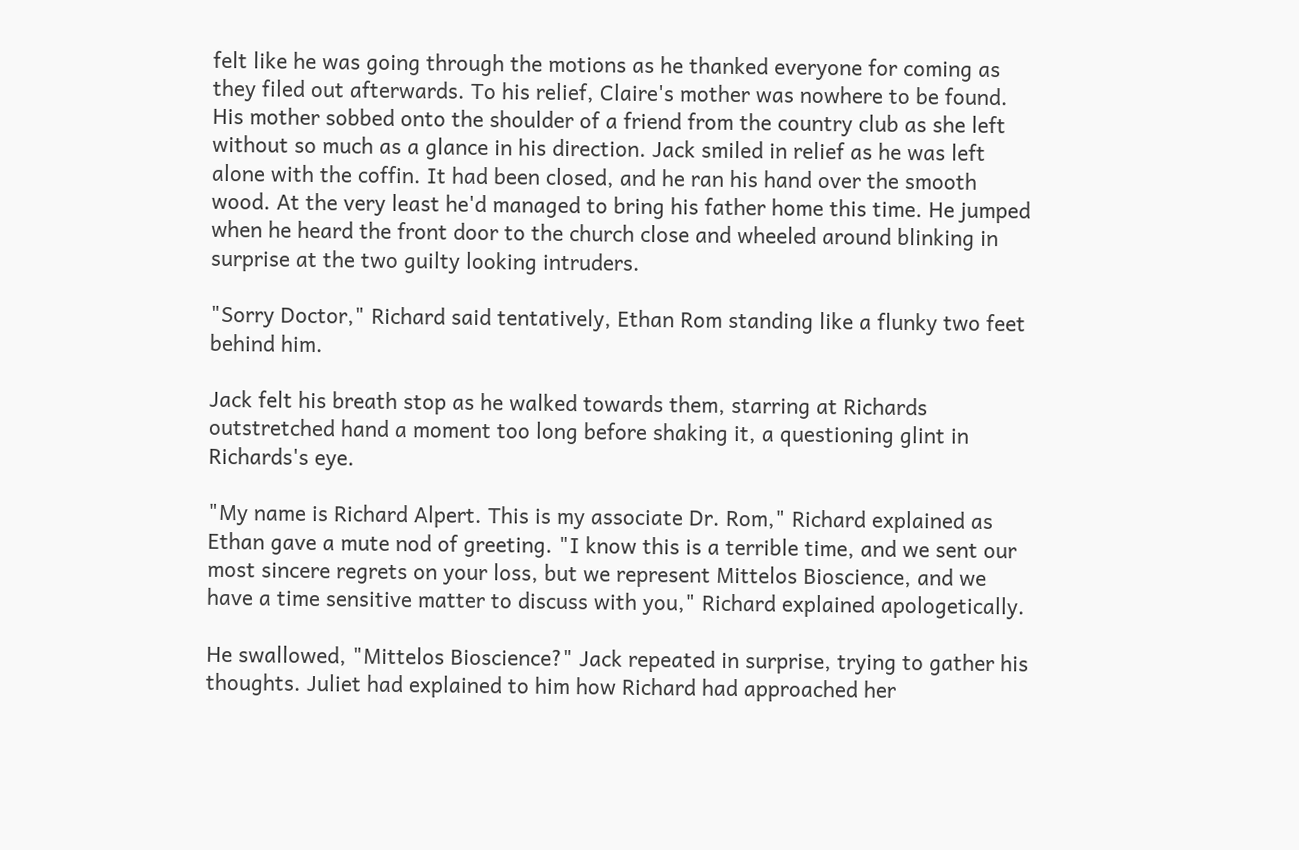felt like he was going through the motions as he thanked everyone for coming as they filed out afterwards. To his relief, Claire's mother was nowhere to be found. His mother sobbed onto the shoulder of a friend from the country club as she left without so much as a glance in his direction. Jack smiled in relief as he was left alone with the coffin. It had been closed, and he ran his hand over the smooth wood. At the very least he'd managed to bring his father home this time. He jumped when he heard the front door to the church close and wheeled around blinking in surprise at the two guilty looking intruders.

"Sorry Doctor," Richard said tentatively, Ethan Rom standing like a flunky two feet behind him.

Jack felt his breath stop as he walked towards them, starring at Richards outstretched hand a moment too long before shaking it, a questioning glint in Richards's eye.

"My name is Richard Alpert. This is my associate Dr. Rom," Richard explained as Ethan gave a mute nod of greeting. "I know this is a terrible time, and we sent our most sincere regrets on your loss, but we represent Mittelos Bioscience, and we have a time sensitive matter to discuss with you," Richard explained apologetically.

He swallowed, "Mittelos Bioscience?" Jack repeated in surprise, trying to gather his thoughts. Juliet had explained to him how Richard had approached her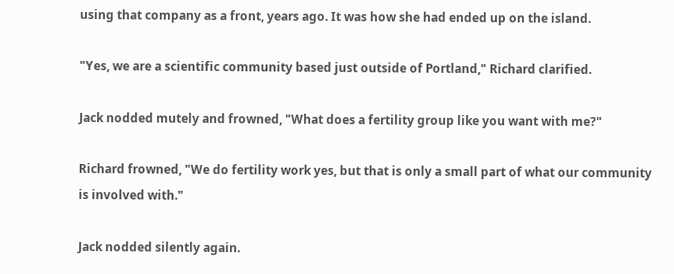using that company as a front, years ago. It was how she had ended up on the island.

"Yes, we are a scientific community based just outside of Portland," Richard clarified.

Jack nodded mutely and frowned, "What does a fertility group like you want with me?"

Richard frowned, "We do fertility work yes, but that is only a small part of what our community is involved with."

Jack nodded silently again.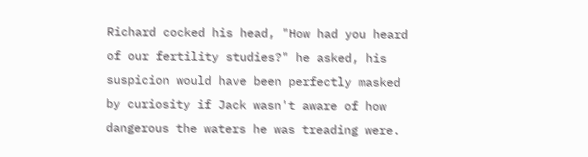Richard cocked his head, "How had you heard of our fertility studies?" he asked, his suspicion would have been perfectly masked by curiosity if Jack wasn't aware of how dangerous the waters he was treading were.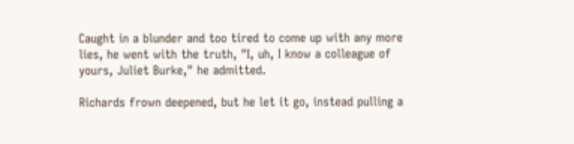Caught in a blunder and too tired to come up with any more lies, he went with the truth, "I, uh, I know a colleague of yours, Juliet Burke," he admitted.

Richards frown deepened, but he let it go, instead pulling a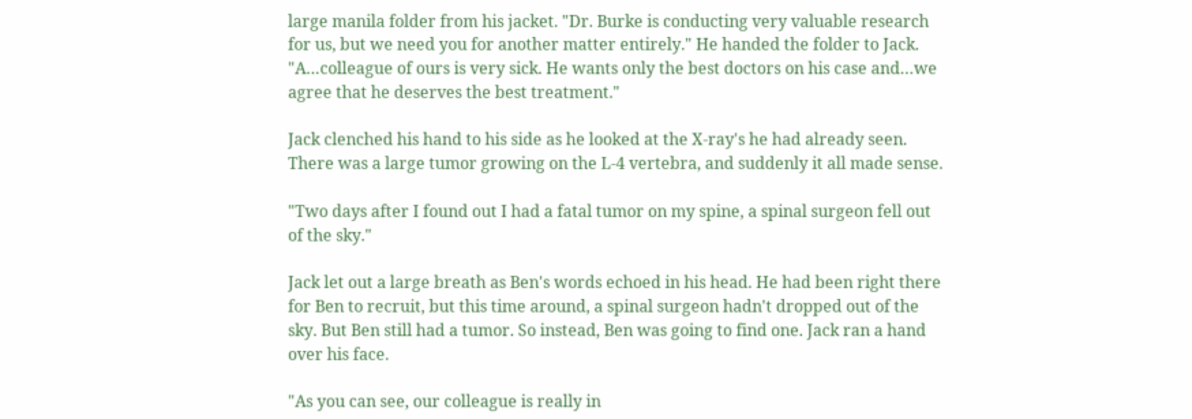large manila folder from his jacket. "Dr. Burke is conducting very valuable research for us, but we need you for another matter entirely." He handed the folder to Jack. "A…colleague of ours is very sick. He wants only the best doctors on his case and…we agree that he deserves the best treatment."

Jack clenched his hand to his side as he looked at the X-ray's he had already seen. There was a large tumor growing on the L-4 vertebra, and suddenly it all made sense.

"Two days after I found out I had a fatal tumor on my spine, a spinal surgeon fell out of the sky."

Jack let out a large breath as Ben's words echoed in his head. He had been right there for Ben to recruit, but this time around, a spinal surgeon hadn't dropped out of the sky. But Ben still had a tumor. So instead, Ben was going to find one. Jack ran a hand over his face.

"As you can see, our colleague is really in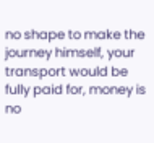no shape to make the journey himself, your transport would be fully paid for, money is no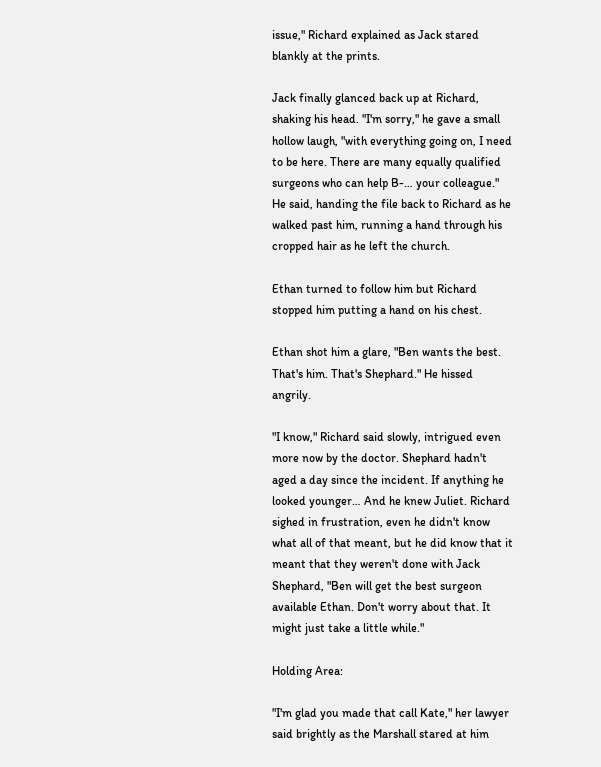issue," Richard explained as Jack stared blankly at the prints.

Jack finally glanced back up at Richard, shaking his head. "I'm sorry," he gave a small hollow laugh, "with everything going on, I need to be here. There are many equally qualified surgeons who can help B-… your colleague." He said, handing the file back to Richard as he walked past him, running a hand through his cropped hair as he left the church.

Ethan turned to follow him but Richard stopped him putting a hand on his chest.

Ethan shot him a glare, "Ben wants the best. That's him. That's Shephard." He hissed angrily.

"I know," Richard said slowly, intrigued even more now by the doctor. Shephard hadn't aged a day since the incident. If anything he looked younger… And he knew Juliet. Richard sighed in frustration, even he didn't know what all of that meant, but he did know that it meant that they weren't done with Jack Shephard, "Ben will get the best surgeon available Ethan. Don't worry about that. It might just take a little while."

Holding Area:

"I'm glad you made that call Kate," her lawyer said brightly as the Marshall stared at him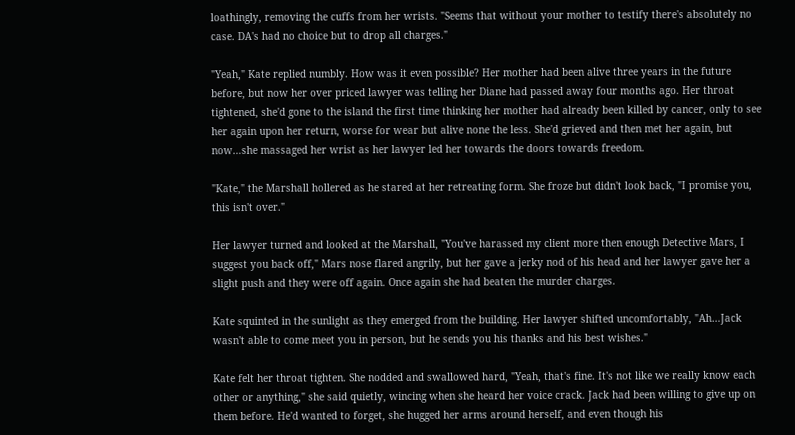loathingly, removing the cuffs from her wrists. "Seems that without your mother to testify there's absolutely no case. DA's had no choice but to drop all charges."

"Yeah," Kate replied numbly. How was it even possible? Her mother had been alive three years in the future before, but now her over priced lawyer was telling her Diane had passed away four months ago. Her throat tightened, she'd gone to the island the first time thinking her mother had already been killed by cancer, only to see her again upon her return, worse for wear but alive none the less. She'd grieved and then met her again, but now…she massaged her wrist as her lawyer led her towards the doors towards freedom.

"Kate," the Marshall hollered as he stared at her retreating form. She froze but didn't look back, "I promise you, this isn't over."

Her lawyer turned and looked at the Marshall, "You've harassed my client more then enough Detective Mars, I suggest you back off," Mars nose flared angrily, but her gave a jerky nod of his head and her lawyer gave her a slight push and they were off again. Once again she had beaten the murder charges.

Kate squinted in the sunlight as they emerged from the building. Her lawyer shifted uncomfortably, "Ah…Jack wasn't able to come meet you in person, but he sends you his thanks and his best wishes."

Kate felt her throat tighten. She nodded and swallowed hard, "Yeah, that's fine. It's not like we really know each other or anything," she said quietly, wincing when she heard her voice crack. Jack had been willing to give up on them before. He'd wanted to forget, she hugged her arms around herself, and even though his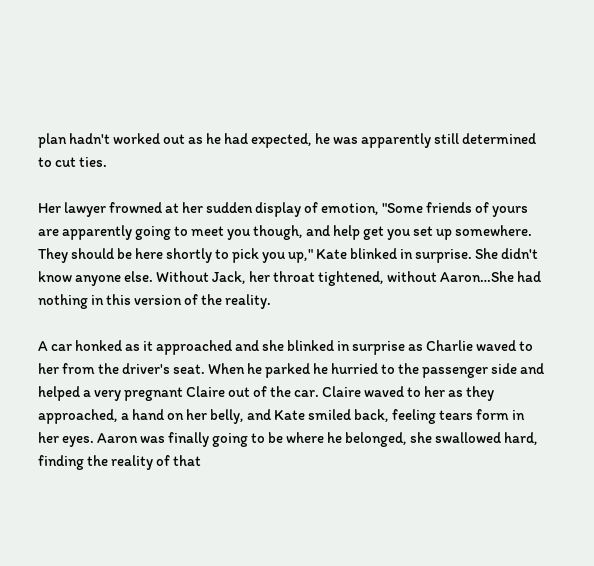plan hadn't worked out as he had expected, he was apparently still determined to cut ties.

Her lawyer frowned at her sudden display of emotion, "Some friends of yours are apparently going to meet you though, and help get you set up somewhere. They should be here shortly to pick you up," Kate blinked in surprise. She didn't know anyone else. Without Jack, her throat tightened, without Aaron…She had nothing in this version of the reality.

A car honked as it approached and she blinked in surprise as Charlie waved to her from the driver's seat. When he parked he hurried to the passenger side and helped a very pregnant Claire out of the car. Claire waved to her as they approached, a hand on her belly, and Kate smiled back, feeling tears form in her eyes. Aaron was finally going to be where he belonged, she swallowed hard, finding the reality of that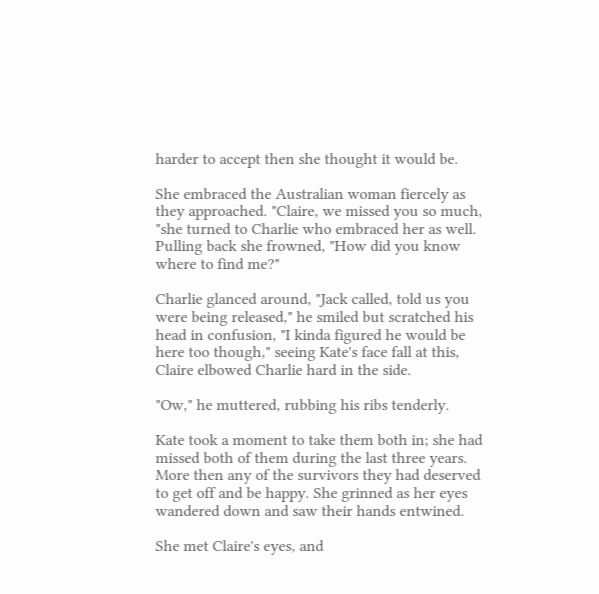harder to accept then she thought it would be.

She embraced the Australian woman fiercely as they approached. "Claire, we missed you so much, "she turned to Charlie who embraced her as well. Pulling back she frowned, "How did you know where to find me?"

Charlie glanced around, "Jack called, told us you were being released," he smiled but scratched his head in confusion, "I kinda figured he would be here too though," seeing Kate's face fall at this, Claire elbowed Charlie hard in the side.

"Ow," he muttered, rubbing his ribs tenderly.

Kate took a moment to take them both in; she had missed both of them during the last three years. More then any of the survivors they had deserved to get off and be happy. She grinned as her eyes wandered down and saw their hands entwined.

She met Claire's eyes, and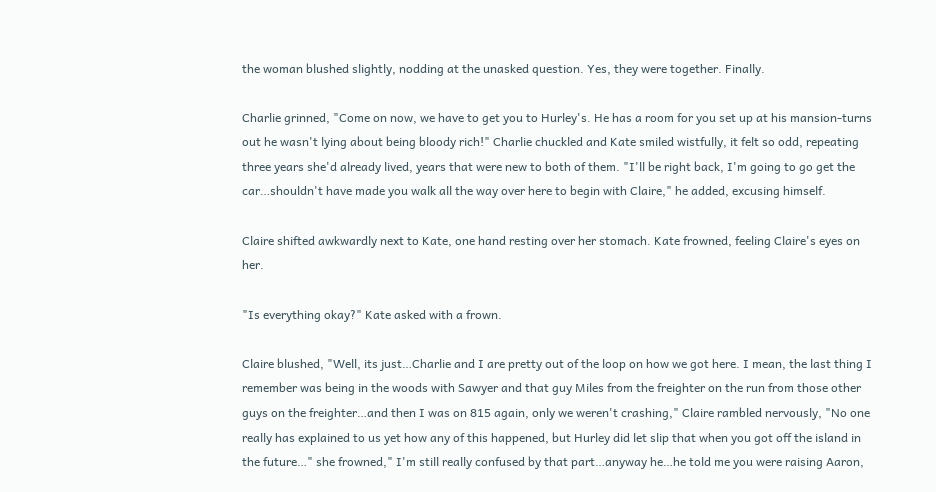the woman blushed slightly, nodding at the unasked question. Yes, they were together. Finally.

Charlie grinned, "Come on now, we have to get you to Hurley's. He has a room for you set up at his mansion-turns out he wasn't lying about being bloody rich!" Charlie chuckled and Kate smiled wistfully, it felt so odd, repeating three years she'd already lived, years that were new to both of them. "I'll be right back, I'm going to go get the car…shouldn't have made you walk all the way over here to begin with Claire," he added, excusing himself.

Claire shifted awkwardly next to Kate, one hand resting over her stomach. Kate frowned, feeling Claire's eyes on her.

"Is everything okay?" Kate asked with a frown.

Claire blushed, "Well, its just…Charlie and I are pretty out of the loop on how we got here. I mean, the last thing I remember was being in the woods with Sawyer and that guy Miles from the freighter on the run from those other guys on the freighter…and then I was on 815 again, only we weren't crashing," Claire rambled nervously, "No one really has explained to us yet how any of this happened, but Hurley did let slip that when you got off the island in the future…" she frowned," I'm still really confused by that part…anyway he…he told me you were raising Aaron,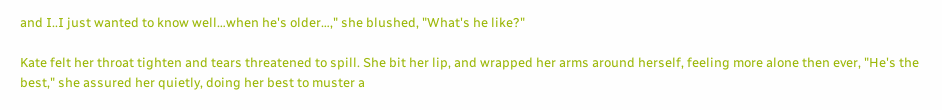and I..I just wanted to know well…when he's older…," she blushed, "What's he like?"

Kate felt her throat tighten and tears threatened to spill. She bit her lip, and wrapped her arms around herself, feeling more alone then ever, "He's the best," she assured her quietly, doing her best to muster a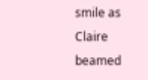smile as Claire beamed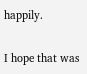happily.

I hope that was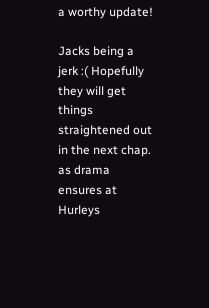a worthy update!

Jacks being a jerk :( Hopefully they will get things straightened out in the next chap. as drama ensures at Hurleys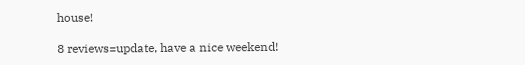house!

8 reviews=update, have a nice weekend!